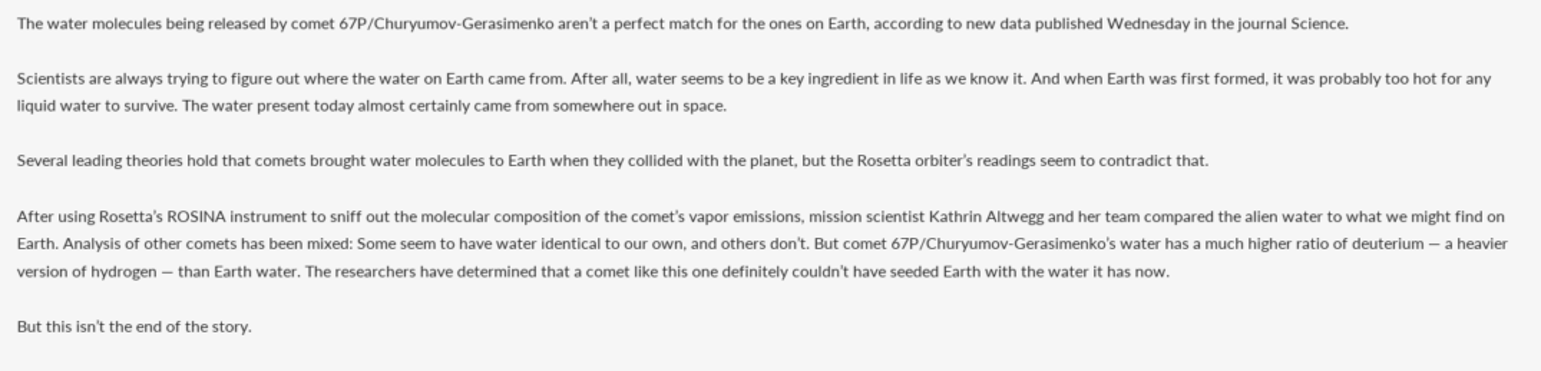The water molecules being released by comet 67P/Churyumov-Gerasimenko aren’t a perfect match for the ones on Earth, according to new data published Wednesday in the journal Science.

Scientists are always trying to figure out where the water on Earth came from. After all, water seems to be a key ingredient in life as we know it. And when Earth was first formed, it was probably too hot for any liquid water to survive. The water present today almost certainly came from somewhere out in space.

Several leading theories hold that comets brought water molecules to Earth when they collided with the planet, but the Rosetta orbiter’s readings seem to contradict that.

After using Rosetta’s ROSINA instrument to sniff out the molecular composition of the comet’s vapor emissions, mission scientist Kathrin Altwegg and her team compared the alien water to what we might find on Earth. Analysis of other comets has been mixed: Some seem to have water identical to our own, and others don’t. But comet 67P/Churyumov-Gerasimenko’s water has a much higher ratio of deuterium — a heavier version of hydrogen — than Earth water. The researchers have determined that a comet like this one definitely couldn’t have seeded Earth with the water it has now.

But this isn’t the end of the story.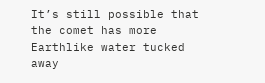It’s still possible that the comet has more Earthlike water tucked away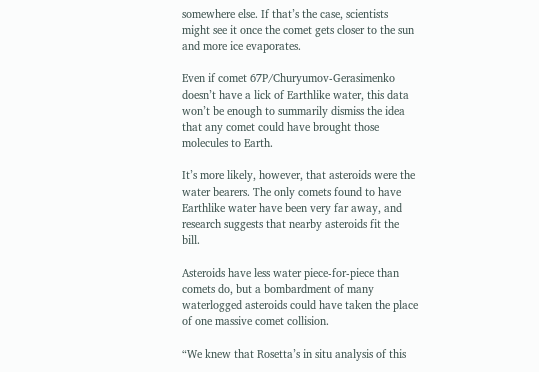somewhere else. If that’s the case, scientists might see it once the comet gets closer to the sun and more ice evaporates.

Even if comet 67P/Churyumov-Gerasimenko doesn’t have a lick of Earthlike water, this data won’t be enough to summarily dismiss the idea that any comet could have brought those molecules to Earth.

It’s more likely, however, that asteroids were the water bearers. The only comets found to have Earthlike water have been very far away, and research suggests that nearby asteroids fit the bill.

Asteroids have less water piece-for-piece than comets do, but a bombardment of many waterlogged asteroids could have taken the place of one massive comet collision.

“We knew that Rosetta’s in situ analysis of this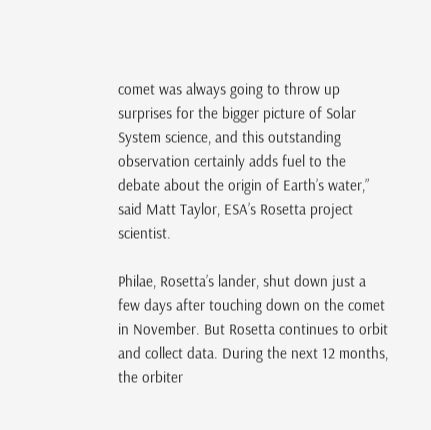comet was always going to throw up surprises for the bigger picture of Solar System science, and this outstanding observation certainly adds fuel to the debate about the origin of Earth’s water,” said Matt Taylor, ESA’s Rosetta project scientist.

Philae, Rosetta’s lander, shut down just a few days after touching down on the comet in November. But Rosetta continues to orbit and collect data. During the next 12 months, the orbiter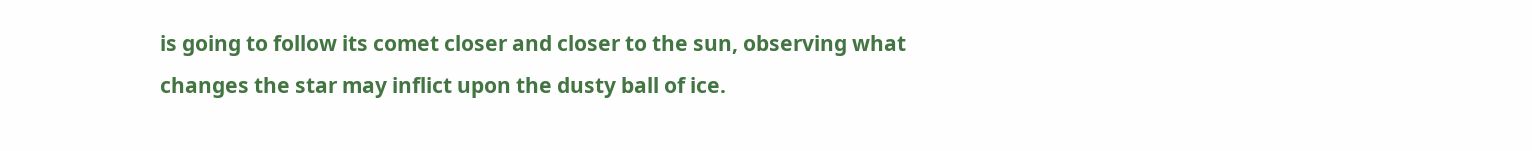is going to follow its comet closer and closer to the sun, observing what changes the star may inflict upon the dusty ball of ice.